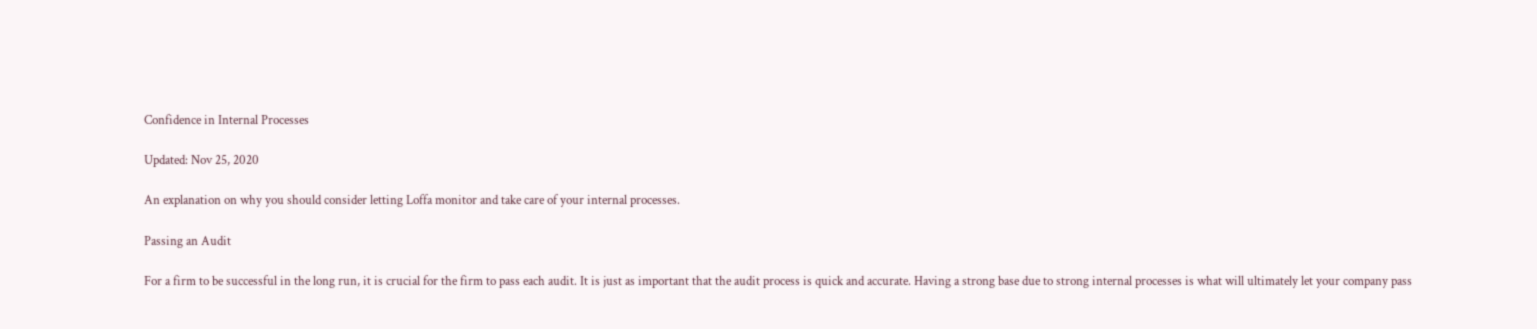Confidence in Internal Processes

Updated: Nov 25, 2020

An explanation on why you should consider letting Loffa monitor and take care of your internal processes.

Passing an Audit

For a firm to be successful in the long run, it is crucial for the firm to pass each audit. It is just as important that the audit process is quick and accurate. Having a strong base due to strong internal processes is what will ultimately let your company pass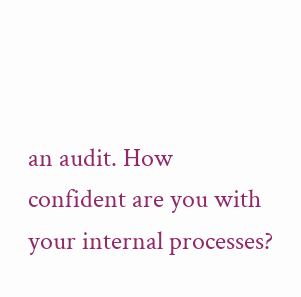an audit. How confident are you with your internal processes?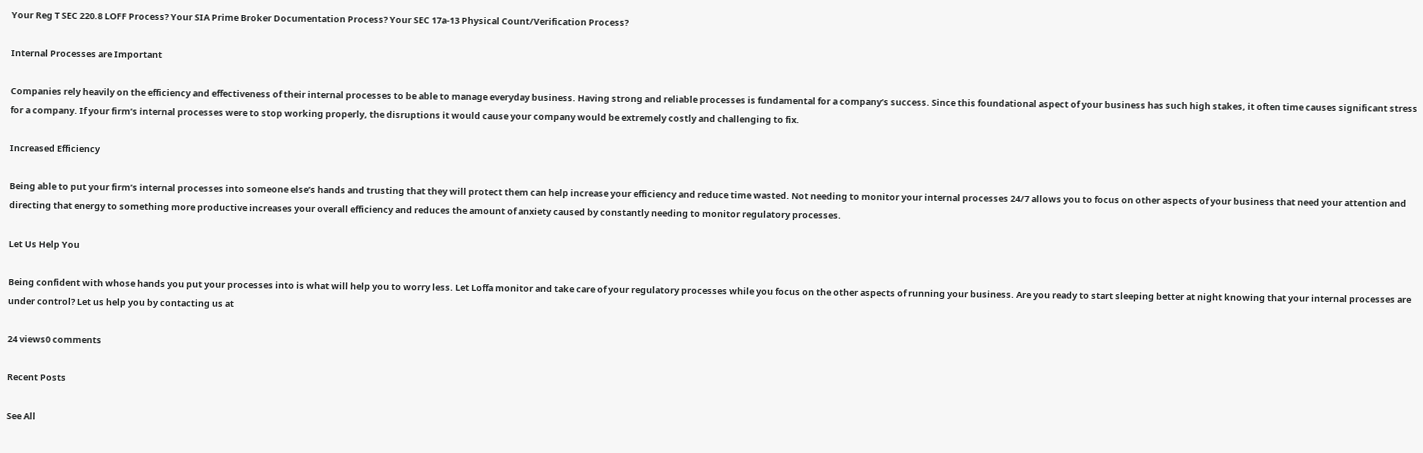Your Reg T SEC 220.8 LOFF Process? Your SIA Prime Broker Documentation Process? Your SEC 17a-13 Physical Count/Verification Process?

Internal Processes are Important

Companies rely heavily on the efficiency and effectiveness of their internal processes to be able to manage everyday business. Having strong and reliable processes is fundamental for a company’s success. Since this foundational aspect of your business has such high stakes, it often time causes significant stress for a company. If your firm’s internal processes were to stop working properly, the disruptions it would cause your company would be extremely costly and challenging to fix.

Increased Efficiency

Being able to put your firm’s internal processes into someone else’s hands and trusting that they will protect them can help increase your efficiency and reduce time wasted. Not needing to monitor your internal processes 24/7 allows you to focus on other aspects of your business that need your attention and directing that energy to something more productive increases your overall efficiency and reduces the amount of anxiety caused by constantly needing to monitor regulatory processes.

Let Us Help You

Being confident with whose hands you put your processes into is what will help you to worry less. Let Loffa monitor and take care of your regulatory processes while you focus on the other aspects of running your business. Are you ready to start sleeping better at night knowing that your internal processes are under control? Let us help you by contacting us at

24 views0 comments

Recent Posts

See All